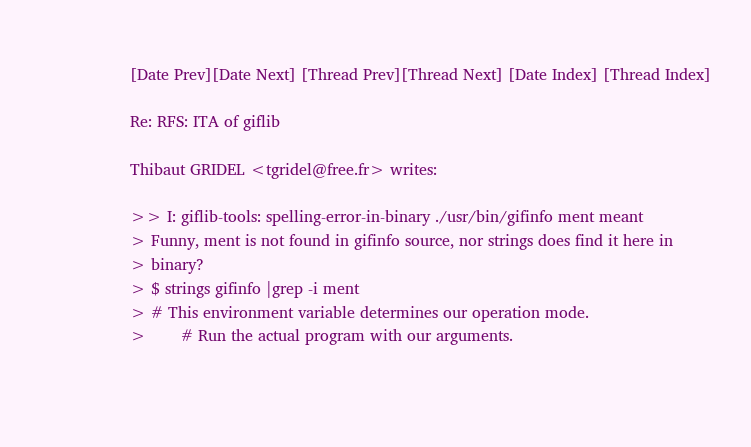[Date Prev][Date Next] [Thread Prev][Thread Next] [Date Index] [Thread Index]

Re: RFS: ITA of giflib

Thibaut GRIDEL <tgridel@free.fr> writes:

>> I: giflib-tools: spelling-error-in-binary ./usr/bin/gifinfo ment meant
> Funny, ment is not found in gifinfo source, nor strings does find it here in
> binary?
> $ strings gifinfo |grep -i ment
> # This environment variable determines our operation mode.
>       # Run the actual program with our arguments.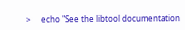>     echo "See the libtool documentation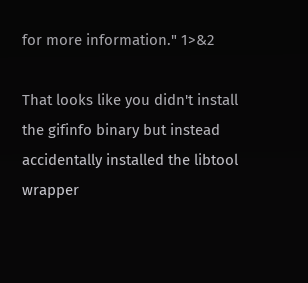for more information." 1>&2

That looks like you didn't install the gifinfo binary but instead
accidentally installed the libtool wrapper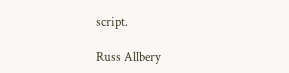script.

Russ Allbery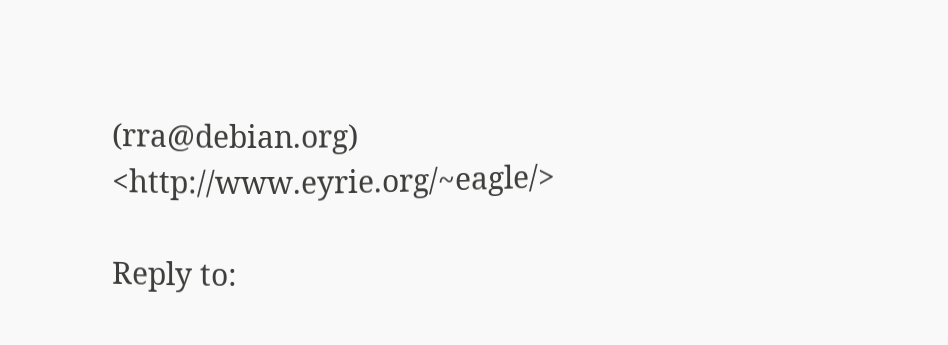(rra@debian.org)               <http://www.eyrie.org/~eagle/>

Reply to: